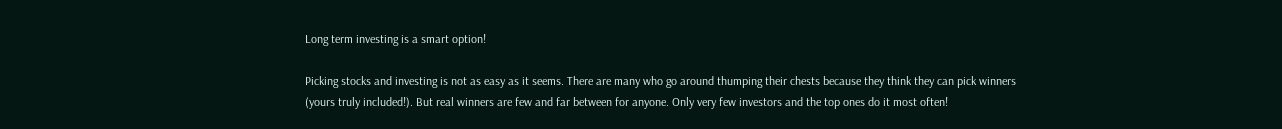Long term investing is a smart option!

Picking stocks and investing is not as easy as it seems. There are many who go around thumping their chests because they think they can pick winners (yours truly included!). But real winners are few and far between for anyone. Only very few investors and the top ones do it most often!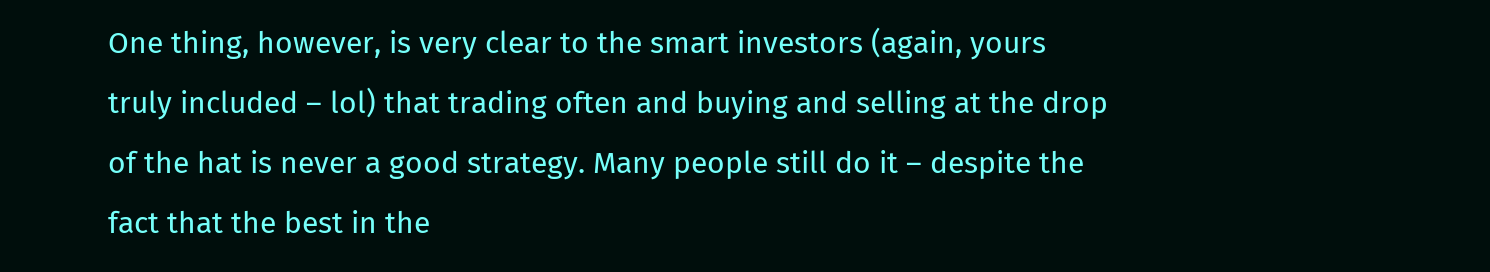One thing, however, is very clear to the smart investors (again, yours truly included – lol) that trading often and buying and selling at the drop of the hat is never a good strategy. Many people still do it – despite the fact that the best in the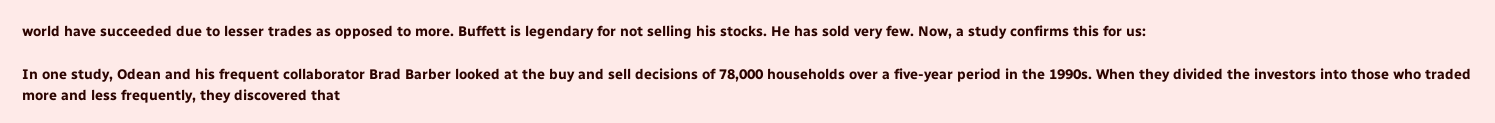world have succeeded due to lesser trades as opposed to more. Buffett is legendary for not selling his stocks. He has sold very few. Now, a study confirms this for us:

In one study, Odean and his frequent collaborator Brad Barber looked at the buy and sell decisions of 78,000 households over a five-year period in the 1990s. When they divided the investors into those who traded more and less frequently, they discovered that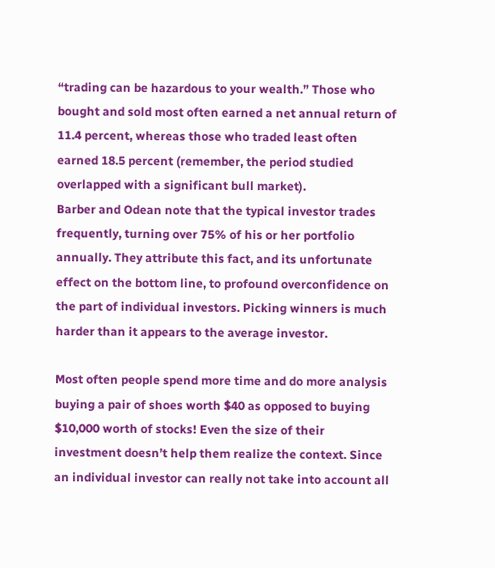“trading can be hazardous to your wealth.” Those who bought and sold most often earned a net annual return of 11.4 percent, whereas those who traded least often earned 18.5 percent (remember, the period studied overlapped with a significant bull market).
Barber and Odean note that the typical investor trades frequently, turning over 75% of his or her portfolio annually. They attribute this fact, and its unfortunate effect on the bottom line, to profound overconfidence on the part of individual investors. Picking winners is much harder than it appears to the average investor.

Most often people spend more time and do more analysis buying a pair of shoes worth $40 as opposed to buying $10,000 worth of stocks! Even the size of their investment doesn’t help them realize the context. Since an individual investor can really not take into account all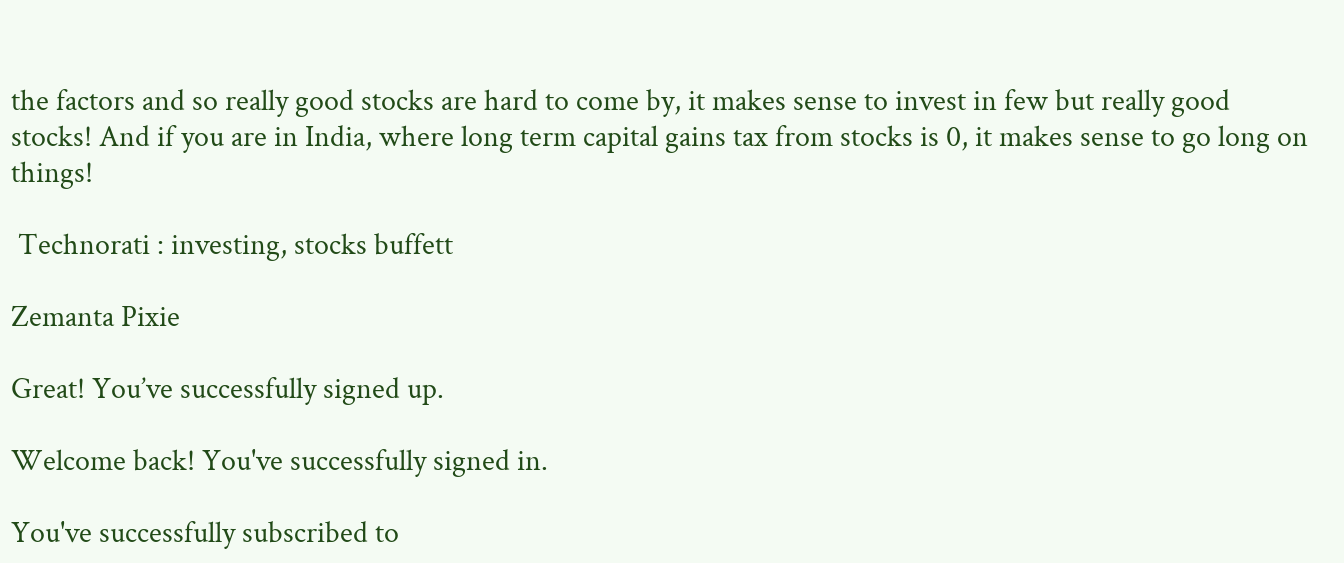the factors and so really good stocks are hard to come by, it makes sense to invest in few but really good stocks! And if you are in India, where long term capital gains tax from stocks is 0, it makes sense to go long on things!

 Technorati : investing, stocks buffett

Zemanta Pixie

Great! You’ve successfully signed up.

Welcome back! You've successfully signed in.

You've successfully subscribed to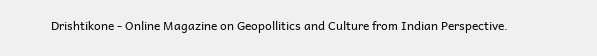Drishtikone - Online Magazine on Geopollitics and Culture from Indian Perspective.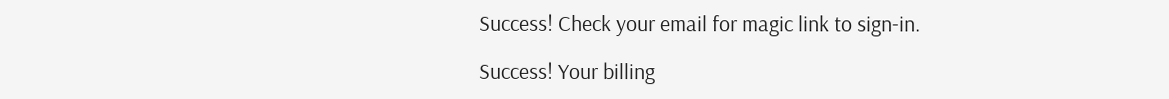Success! Check your email for magic link to sign-in.

Success! Your billing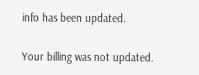info has been updated.

Your billing was not updated.